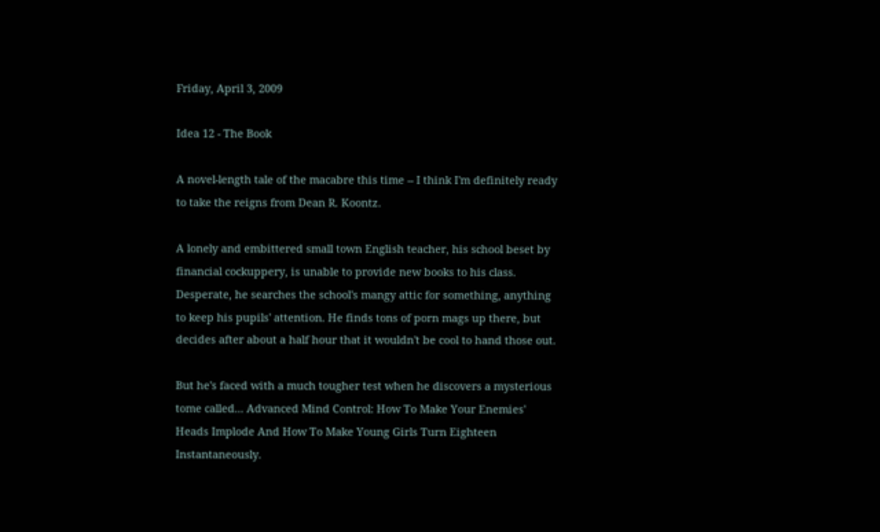Friday, April 3, 2009

Idea 12 - The Book

A novel-length tale of the macabre this time -- I think I'm definitely ready to take the reigns from Dean R. Koontz.

A lonely and embittered small town English teacher, his school beset by financial cockuppery, is unable to provide new books to his class. Desperate, he searches the school's mangy attic for something, anything to keep his pupils' attention. He finds tons of porn mags up there, but decides after about a half hour that it wouldn't be cool to hand those out.

But he's faced with a much tougher test when he discovers a mysterious tome called... Advanced Mind Control: How To Make Your Enemies' Heads Implode And How To Make Young Girls Turn Eighteen Instantaneously.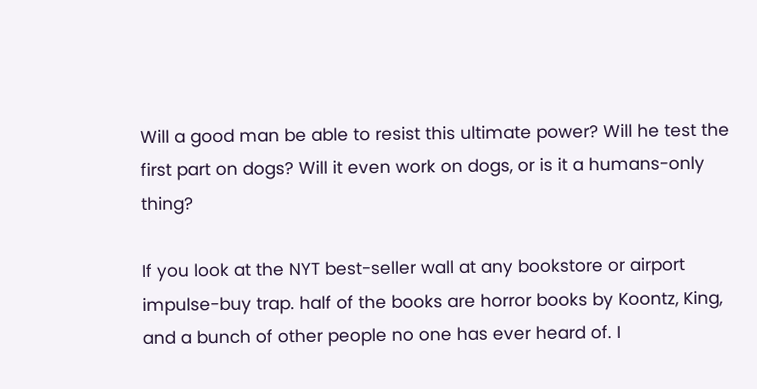Will a good man be able to resist this ultimate power? Will he test the first part on dogs? Will it even work on dogs, or is it a humans-only thing?

If you look at the NYT best-seller wall at any bookstore or airport impulse-buy trap. half of the books are horror books by Koontz, King, and a bunch of other people no one has ever heard of. I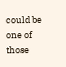could be one of those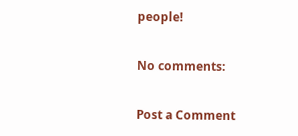people!

No comments:

Post a Comment